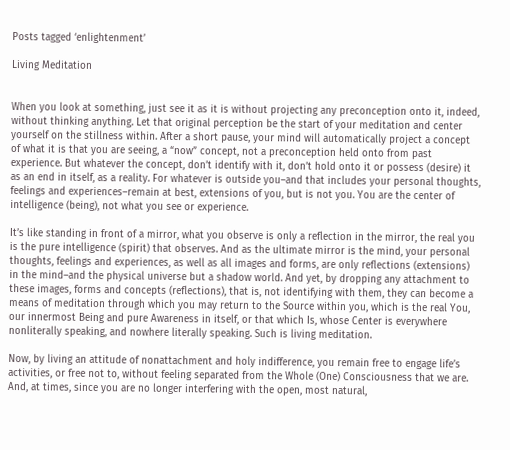Posts tagged ‘enlightenment’

Living Meditation


When you look at something, just see it as it is without projecting any preconception onto it, indeed, without thinking anything. Let that original perception be the start of your meditation and center yourself on the stillness within. After a short pause, your mind will automatically project a concept of what it is that you are seeing, a “now” concept, not a preconception held onto from past experience. But whatever the concept, don’t identify with it, don’t hold onto it or possess (desire) it as an end in itself, as a reality. For whatever is outside you–and that includes your personal thoughts, feelings and experiences–remain at best, extensions of you, but is not you. You are the center of intelligence (being), not what you see or experience.

It’s like standing in front of a mirror, what you observe is only a reflection in the mirror, the real you is the pure intelligence (spirit) that observes. And as the ultimate mirror is the mind, your personal thoughts, feelings and experiences, as well as all images and forms, are only reflections (extensions) in the mind–and the physical universe but a shadow world. And yet, by dropping any attachment to these images, forms and concepts (reflections), that is, not identifying with them, they can become a means of meditation through which you may return to the Source within you, which is the real You, our innermost Being and pure Awareness in itself, or that which Is, whose Center is everywhere nonliterally speaking, and nowhere literally speaking. Such is living meditation.

Now, by living an attitude of nonattachment and holy indifference, you remain free to engage life’s activities, or free not to, without feeling separated from the Whole (One) Consciousness that we are. And, at times, since you are no longer interfering with the open, most natural,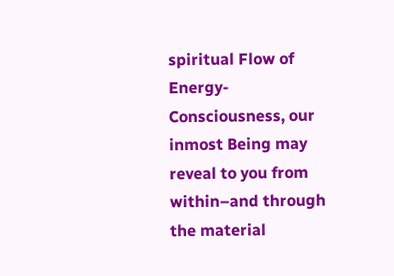spiritual Flow of Energy-Consciousness, our inmost Being may reveal to you from within–and through the material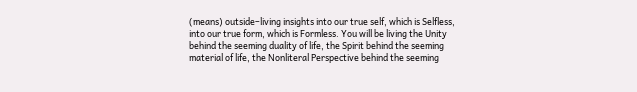(means) outside–living insights into our true self, which is Selfless, into our true form, which is Formless. You will be living the Unity behind the seeming duality of life, the Spirit behind the seeming material of life, the Nonliteral Perspective behind the seeming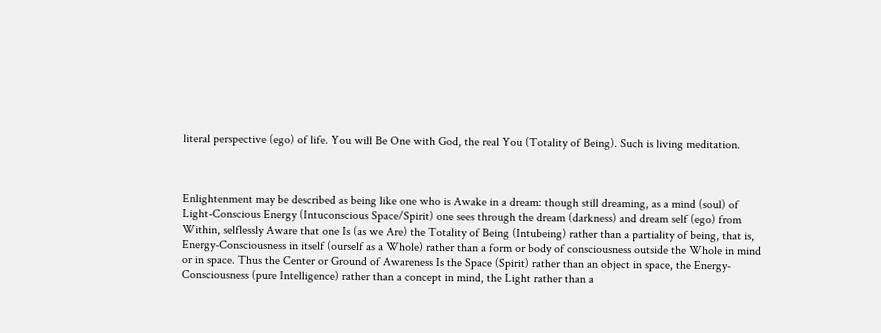literal perspective (ego) of life. You will Be One with God, the real You (Totality of Being). Such is living meditation.



Enlightenment may be described as being like one who is Awake in a dream: though still dreaming, as a mind (soul) of Light-Conscious Energy (Intuconscious Space/Spirit) one sees through the dream (darkness) and dream self (ego) from Within, selflessly Aware that one Is (as we Are) the Totality of Being (Intubeing) rather than a partiality of being, that is, Energy-Consciousness in itself (ourself as a Whole) rather than a form or body of consciousness outside the Whole in mind or in space. Thus the Center or Ground of Awareness Is the Space (Spirit) rather than an object in space, the Energy-Consciousness (pure Intelligence) rather than a concept in mind, the Light rather than a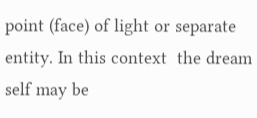point (face) of light or separate entity. In this context  the dream self may be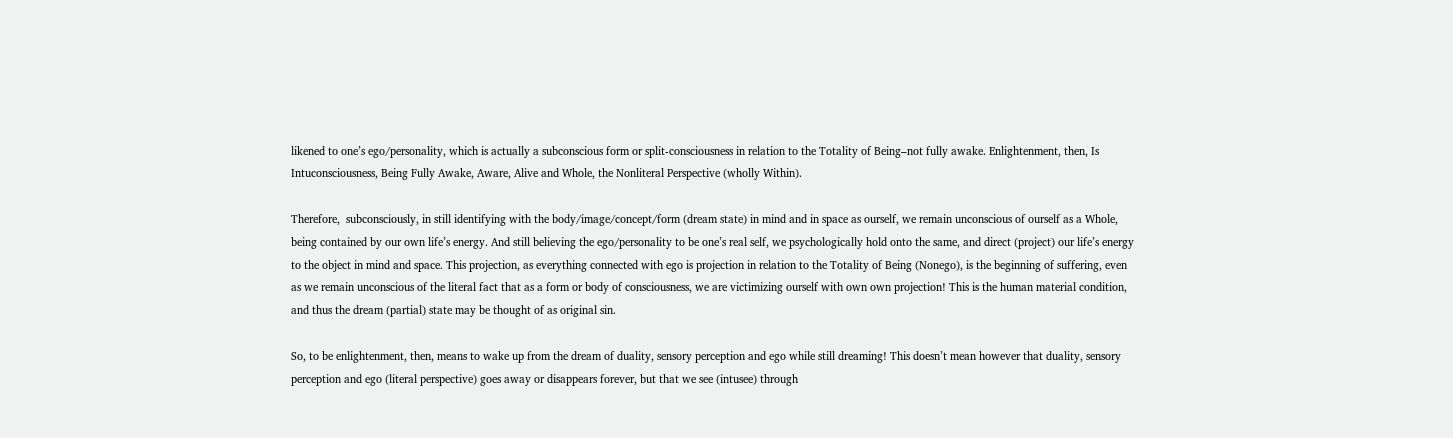likened to one’s ego/personality, which is actually a subconscious form or split-consciousness in relation to the Totality of Being–not fully awake. Enlightenment, then, Is Intuconsciousness, Being Fully Awake, Aware, Alive and Whole, the Nonliteral Perspective (wholly Within).

Therefore,  subconsciously, in still identifying with the body/image/concept/form (dream state) in mind and in space as ourself, we remain unconscious of ourself as a Whole, being contained by our own life’s energy. And still believing the ego/personality to be one’s real self, we psychologically hold onto the same, and direct (project) our life’s energy to the object in mind and space. This projection, as everything connected with ego is projection in relation to the Totality of Being (Nonego), is the beginning of suffering, even as we remain unconscious of the literal fact that as a form or body of consciousness, we are victimizing ourself with own own projection! This is the human material condition, and thus the dream (partial) state may be thought of as original sin.

So, to be enlightenment, then, means to wake up from the dream of duality, sensory perception and ego while still dreaming! This doesn’t mean however that duality, sensory perception and ego (literal perspective) goes away or disappears forever, but that we see (intusee) through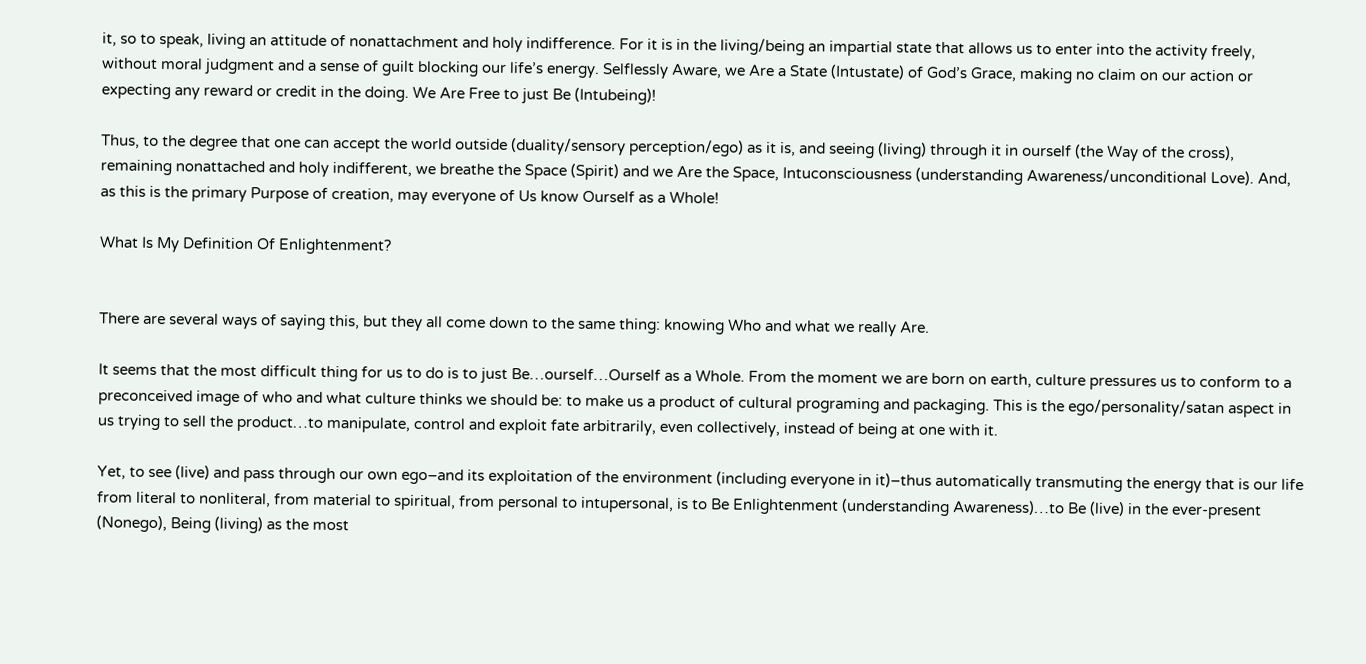it, so to speak, living an attitude of nonattachment and holy indifference. For it is in the living/being an impartial state that allows us to enter into the activity freely, without moral judgment and a sense of guilt blocking our life’s energy. Selflessly Aware, we Are a State (Intustate) of God’s Grace, making no claim on our action or expecting any reward or credit in the doing. We Are Free to just Be (Intubeing)!

Thus, to the degree that one can accept the world outside (duality/sensory perception/ego) as it is, and seeing (living) through it in ourself (the Way of the cross), remaining nonattached and holy indifferent, we breathe the Space (Spirit) and we Are the Space, Intuconsciousness (understanding Awareness/unconditional Love). And, as this is the primary Purpose of creation, may everyone of Us know Ourself as a Whole!

What Is My Definition Of Enlightenment?


There are several ways of saying this, but they all come down to the same thing: knowing Who and what we really Are.

It seems that the most difficult thing for us to do is to just Be…ourself…Ourself as a Whole. From the moment we are born on earth, culture pressures us to conform to a preconceived image of who and what culture thinks we should be: to make us a product of cultural programing and packaging. This is the ego/personality/satan aspect in us trying to sell the product…to manipulate, control and exploit fate arbitrarily, even collectively, instead of being at one with it.

Yet, to see (live) and pass through our own ego–and its exploitation of the environment (including everyone in it)–thus automatically transmuting the energy that is our life from literal to nonliteral, from material to spiritual, from personal to intupersonal, is to Be Enlightenment (understanding Awareness)…to Be (live) in the ever-present (Nonego), Being (living) as the most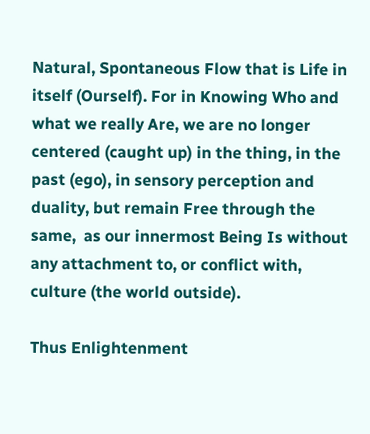Natural, Spontaneous Flow that is Life in itself (Ourself). For in Knowing Who and what we really Are, we are no longer centered (caught up) in the thing, in the past (ego), in sensory perception and duality, but remain Free through the same,  as our innermost Being Is without any attachment to, or conflict with, culture (the world outside).

Thus Enlightenment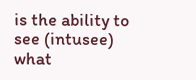is the ability to see (intusee) what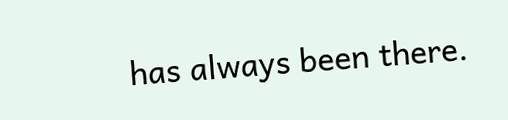has always been there.